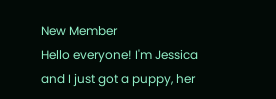New Member
Hello everyone! I'm Jessica and I just got a puppy, her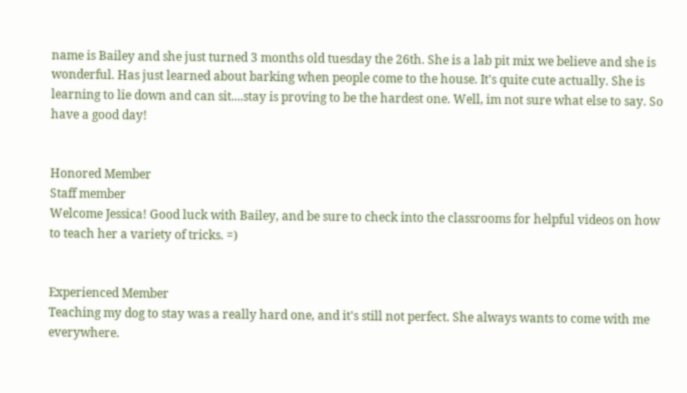name is Bailey and she just turned 3 months old tuesday the 26th. She is a lab pit mix we believe and she is wonderful. Has just learned about barking when people come to the house. It's quite cute actually. She is learning to lie down and can sit....stay is proving to be the hardest one. Well, im not sure what else to say. So have a good day!


Honored Member
Staff member
Welcome Jessica! Good luck with Bailey, and be sure to check into the classrooms for helpful videos on how to teach her a variety of tricks. =)


Experienced Member
Teaching my dog to stay was a really hard one, and it's still not perfect. She always wants to come with me everywhere.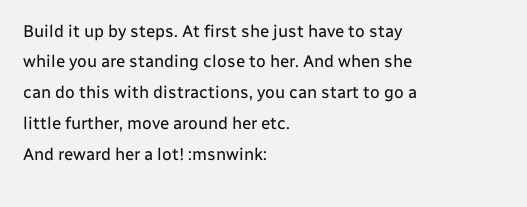Build it up by steps. At first she just have to stay while you are standing close to her. And when she can do this with distractions, you can start to go a little further, move around her etc.
And reward her a lot! :msnwink: